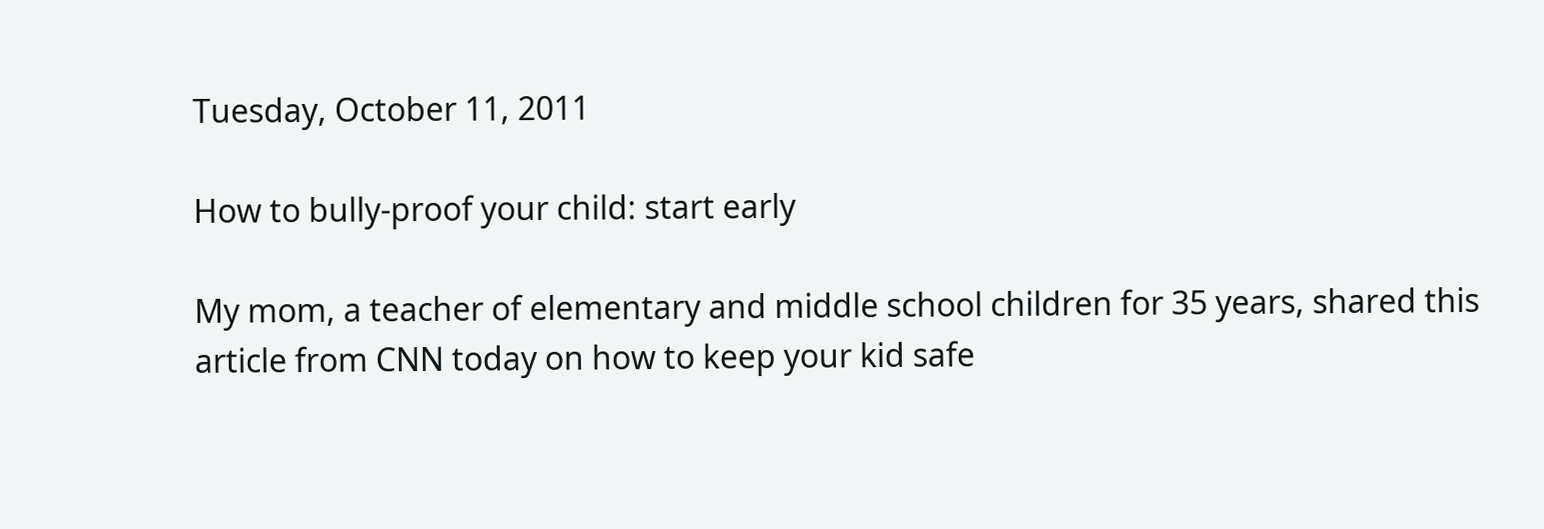Tuesday, October 11, 2011

How to bully-proof your child: start early

My mom, a teacher of elementary and middle school children for 35 years, shared this article from CNN today on how to keep your kid safe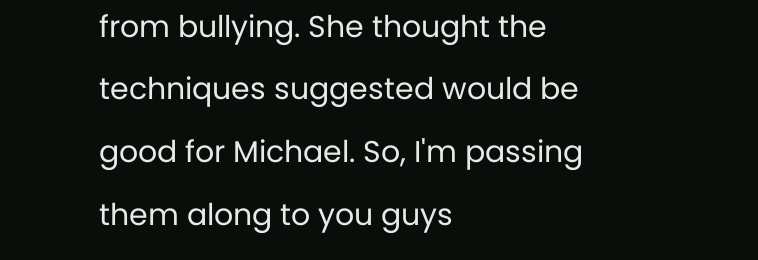from bullying. She thought the techniques suggested would be good for Michael. So, I'm passing them along to you guys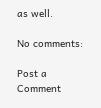as well.

No comments:

Post a Comment